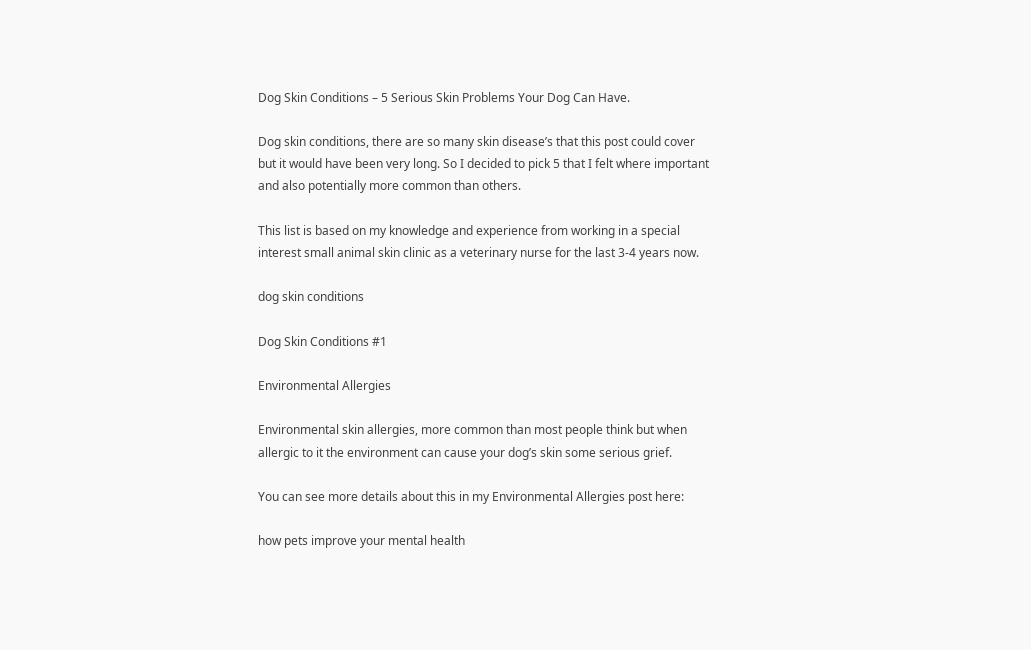Dog Skin Conditions – 5 Serious Skin Problems Your Dog Can Have.

Dog skin conditions, there are so many skin disease’s that this post could cover but it would have been very long. So I decided to pick 5 that I felt where important and also potentially more common than others.

This list is based on my knowledge and experience from working in a special interest small animal skin clinic as a veterinary nurse for the last 3-4 years now.

dog skin conditions

Dog Skin Conditions #1

Environmental Allergies

Environmental skin allergies, more common than most people think but when allergic to it the environment can cause your dog’s skin some serious grief.

You can see more details about this in my Environmental Allergies post here:

how pets improve your mental health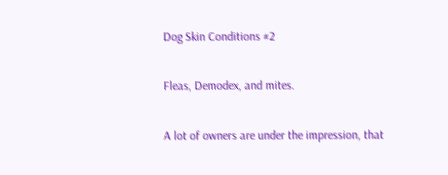Dog Skin Conditions #2

Fleas, Demodex, and mites.

A lot of owners are under the impression, that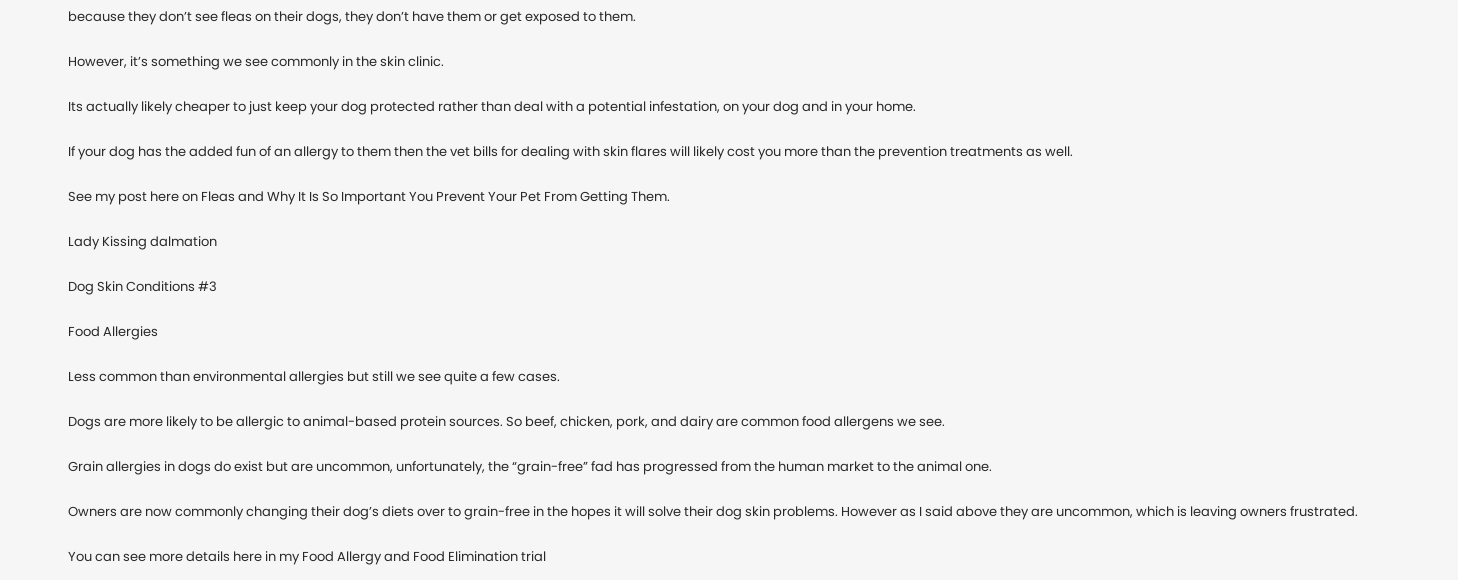because they don’t see fleas on their dogs, they don’t have them or get exposed to them.

However, it’s something we see commonly in the skin clinic.

Its actually likely cheaper to just keep your dog protected rather than deal with a potential infestation, on your dog and in your home.

If your dog has the added fun of an allergy to them then the vet bills for dealing with skin flares will likely cost you more than the prevention treatments as well.

See my post here on Fleas and Why It Is So Important You Prevent Your Pet From Getting Them.

Lady Kissing dalmation

Dog Skin Conditions #3

Food Allergies

Less common than environmental allergies but still we see quite a few cases.

Dogs are more likely to be allergic to animal-based protein sources. So beef, chicken, pork, and dairy are common food allergens we see.

Grain allergies in dogs do exist but are uncommon, unfortunately, the “grain-free” fad has progressed from the human market to the animal one.

Owners are now commonly changing their dog’s diets over to grain-free in the hopes it will solve their dog skin problems. However as I said above they are uncommon, which is leaving owners frustrated.

You can see more details here in my Food Allergy and Food Elimination trial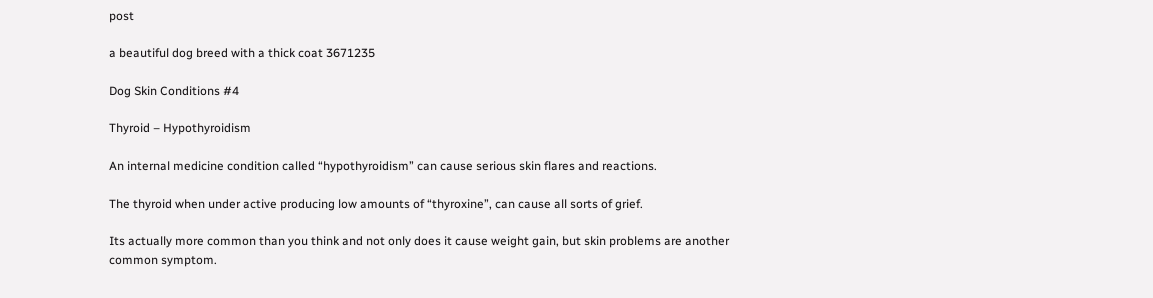post

a beautiful dog breed with a thick coat 3671235

Dog Skin Conditions #4

Thyroid – Hypothyroidism

An internal medicine condition called “hypothyroidism” can cause serious skin flares and reactions.

The thyroid when under active producing low amounts of “thyroxine”, can cause all sorts of grief.

Its actually more common than you think and not only does it cause weight gain, but skin problems are another common symptom.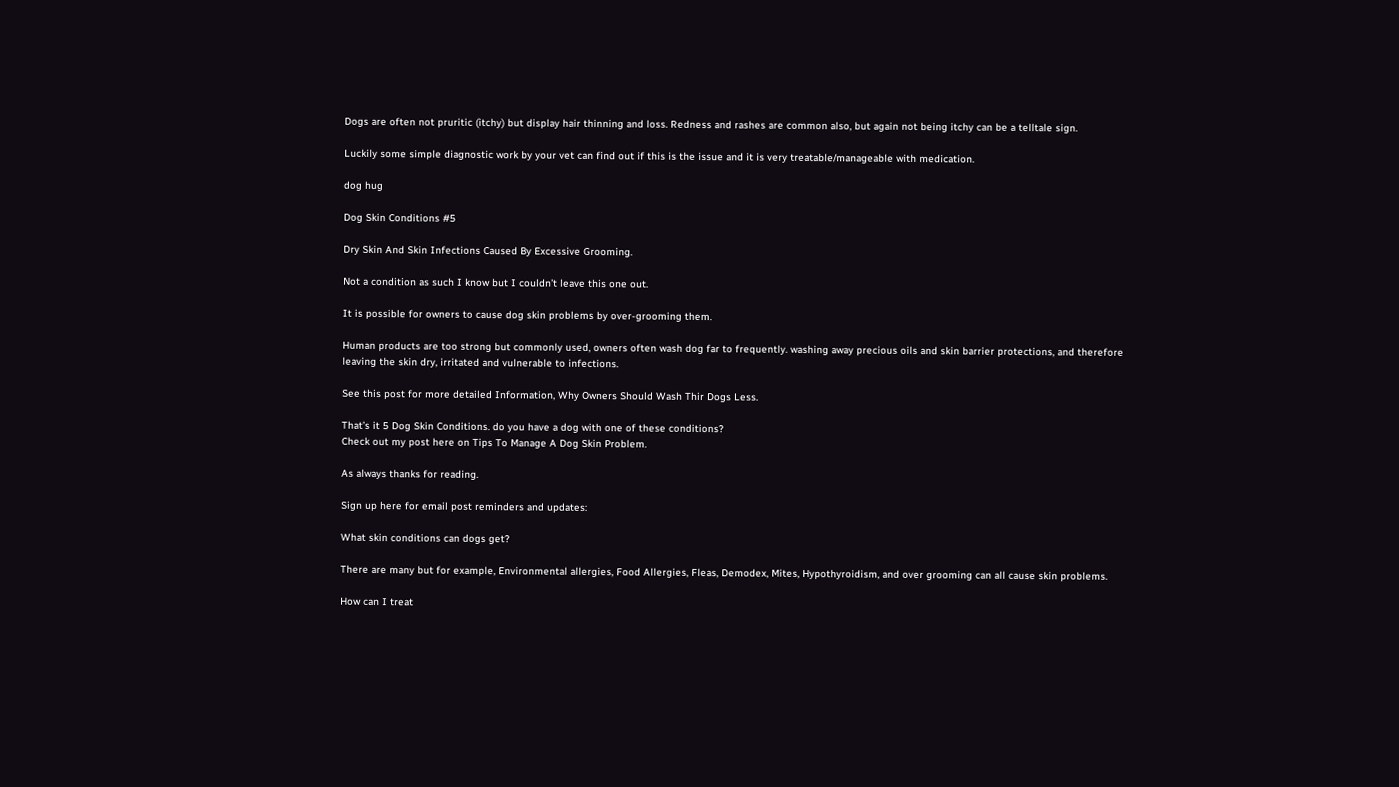Dogs are often not pruritic (itchy) but display hair thinning and loss. Redness and rashes are common also, but again not being itchy can be a telltale sign.

Luckily some simple diagnostic work by your vet can find out if this is the issue and it is very treatable/manageable with medication.

dog hug

Dog Skin Conditions #5

Dry Skin And Skin Infections Caused By Excessive Grooming.

Not a condition as such I know but I couldn’t leave this one out.

It is possible for owners to cause dog skin problems by over-grooming them.

Human products are too strong but commonly used, owners often wash dog far to frequently. washing away precious oils and skin barrier protections, and therefore leaving the skin dry, irritated and vulnerable to infections.

See this post for more detailed Information, Why Owners Should Wash Thir Dogs Less.

That’s it 5 Dog Skin Conditions. do you have a dog with one of these conditions?
Check out my post here on Tips To Manage A Dog Skin Problem.

As always thanks for reading.

Sign up here for email post reminders and updates:

What skin conditions can dogs get?

There are many but for example, Environmental allergies, Food Allergies, Fleas, Demodex, Mites, Hypothyroidism, and over grooming can all cause skin problems.

How can I treat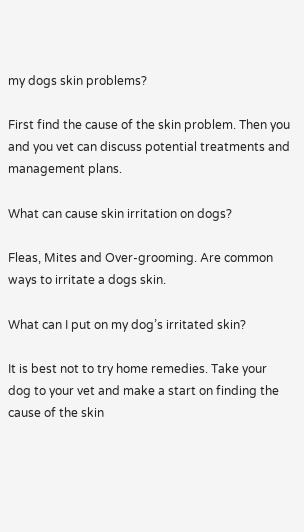my dogs skin problems?

First find the cause of the skin problem. Then you and you vet can discuss potential treatments and management plans.

What can cause skin irritation on dogs?

Fleas, Mites and Over-grooming. Are common ways to irritate a dogs skin.

What can I put on my dog’s irritated skin?

It is best not to try home remedies. Take your dog to your vet and make a start on finding the cause of the skin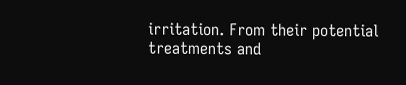irritation. From their potential treatments and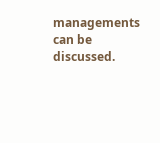managements can be discussed.